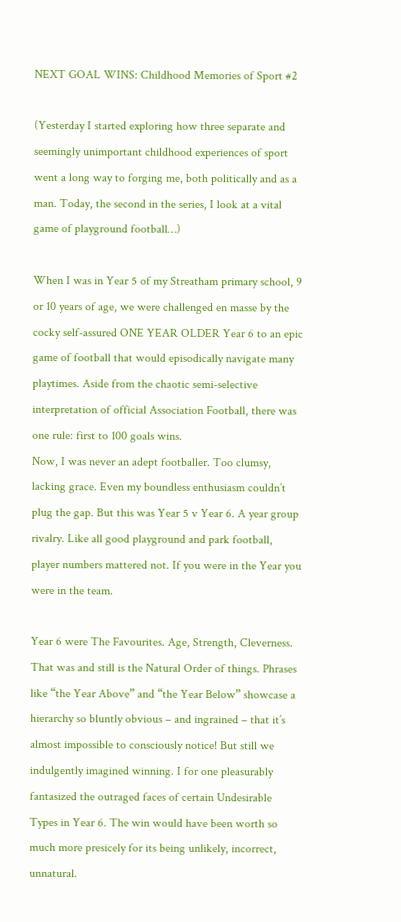NEXT GOAL WINS: Childhood Memories of Sport #2

(Yesterday I started exploring how three separate and seemingly unimportant childhood experiences of sport went a long way to forging me, both politically and as a man. Today, the second in the series, I look at a vital game of playground football…)

When I was in Year 5 of my Streatham primary school, 9 or 10 years of age, we were challenged en masse by the cocky self-assured ONE YEAR OLDER Year 6 to an epic game of football that would episodically navigate many playtimes. Aside from the chaotic semi-selective interpretation of official Association Football, there was one rule: first to 100 goals wins.
Now, I was never an adept footballer. Too clumsy, lacking grace. Even my boundless enthusiasm couldn’t plug the gap. But this was Year 5 v Year 6. A year group rivalry. Like all good playground and park football, player numbers mattered not. If you were in the Year you were in the team.

Year 6 were The Favourites. Age, Strength, Cleverness. That was and still is the Natural Order of things. Phrases like “the Year Above” and “the Year Below” showcase a hierarchy so bluntly obvious – and ingrained – that it’s almost impossible to consciously notice! But still we indulgently imagined winning. I for one pleasurably fantasized the outraged faces of certain Undesirable Types in Year 6. The win would have been worth so much more presicely for its being unlikely, incorrect, unnatural.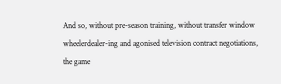And so, without pre-season training, without transfer window wheelerdealer-ing and agonised television contract negotiations, the game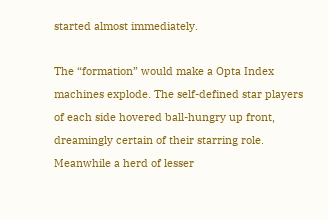started almost immediately.

The “formation” would make a Opta Index machines explode. The self-defined star players of each side hovered ball-hungry up front, dreamingly certain of their starring role. Meanwhile a herd of lesser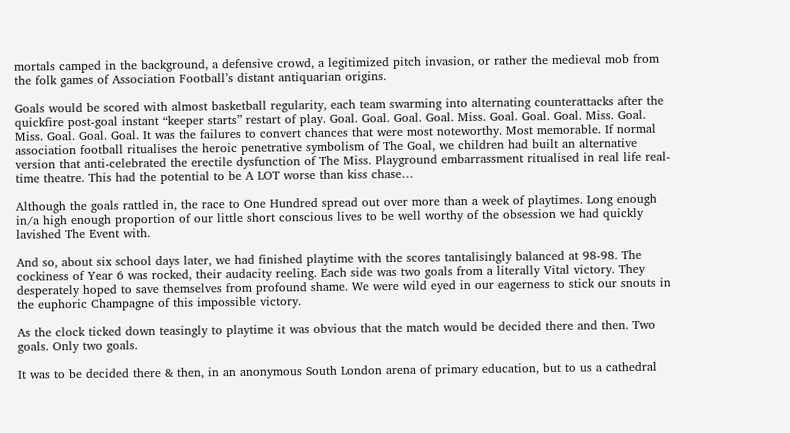mortals camped in the background, a defensive crowd, a legitimized pitch invasion, or rather the medieval mob from the folk games of Association Football’s distant antiquarian origins.

Goals would be scored with almost basketball regularity, each team swarming into alternating counterattacks after the quickfire post-goal instant “keeper starts” restart of play. Goal. Goal. Goal. Goal. Miss. Goal. Goal. Goal. Miss. Goal. Miss. Goal. Goal. Goal. It was the failures to convert chances that were most noteworthy. Most memorable. If normal association football ritualises the heroic penetrative symbolism of The Goal, we children had built an alternative version that anti-celebrated the erectile dysfunction of The Miss. Playground embarrassment ritualised in real life real-time theatre. This had the potential to be A LOT worse than kiss chase…

Although the goals rattled in, the race to One Hundred spread out over more than a week of playtimes. Long enough in/a high enough proportion of our little short conscious lives to be well worthy of the obsession we had quickly lavished The Event with.

And so, about six school days later, we had finished playtime with the scores tantalisingly balanced at 98-98. The cockiness of Year 6 was rocked, their audacity reeling. Each side was two goals from a literally Vital victory. They desperately hoped to save themselves from profound shame. We were wild eyed in our eagerness to stick our snouts in the euphoric Champagne of this impossible victory.

As the clock ticked down teasingly to playtime it was obvious that the match would be decided there and then. Two goals. Only two goals.

It was to be decided there & then, in an anonymous South London arena of primary education, but to us a cathedral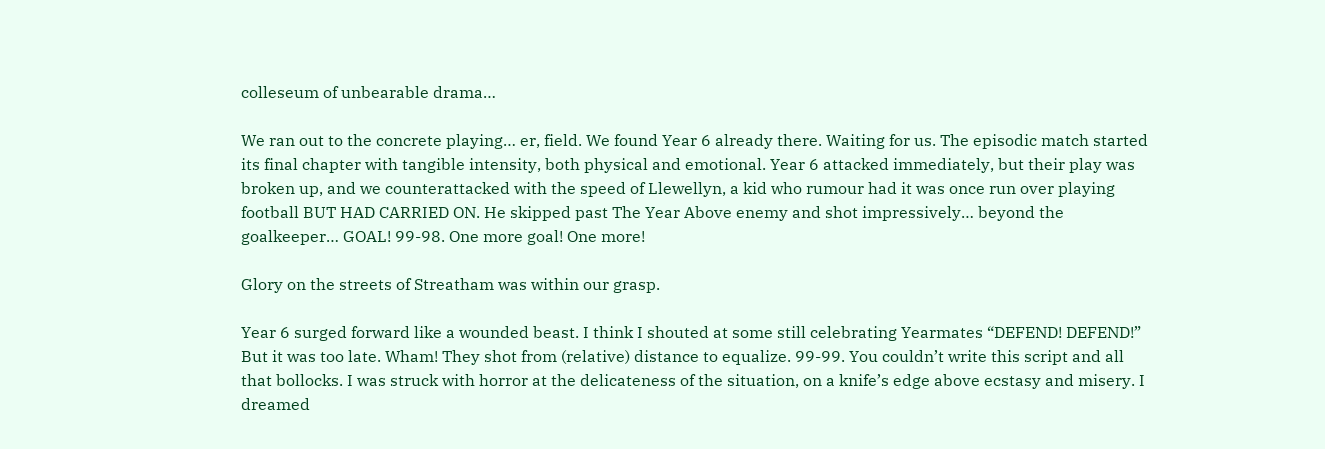colleseum of unbearable drama…

We ran out to the concrete playing… er, field. We found Year 6 already there. Waiting for us. The episodic match started its final chapter with tangible intensity, both physical and emotional. Year 6 attacked immediately, but their play was broken up, and we counterattacked with the speed of Llewellyn, a kid who rumour had it was once run over playing football BUT HAD CARRIED ON. He skipped past The Year Above enemy and shot impressively… beyond the goalkeeper… GOAL! 99-98. One more goal! One more!

Glory on the streets of Streatham was within our grasp.

Year 6 surged forward like a wounded beast. I think I shouted at some still celebrating Yearmates “DEFEND! DEFEND!” But it was too late. Wham! They shot from (relative) distance to equalize. 99-99. You couldn’t write this script and all that bollocks. I was struck with horror at the delicateness of the situation, on a knife’s edge above ecstasy and misery. I dreamed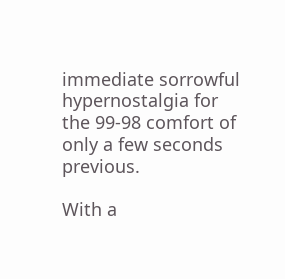immediate sorrowful hypernostalgia for the 99-98 comfort of only a few seconds previous.

With a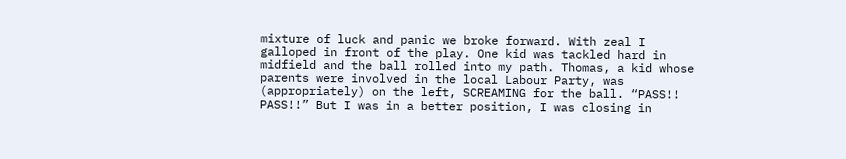mixture of luck and panic we broke forward. With zeal I galloped in front of the play. One kid was tackled hard in midfield and the ball rolled into my path. Thomas, a kid whose parents were involved in the local Labour Party, was (appropriately) on the left, SCREAMING for the ball. “PASS!! PASS!!” But I was in a better position, I was closing in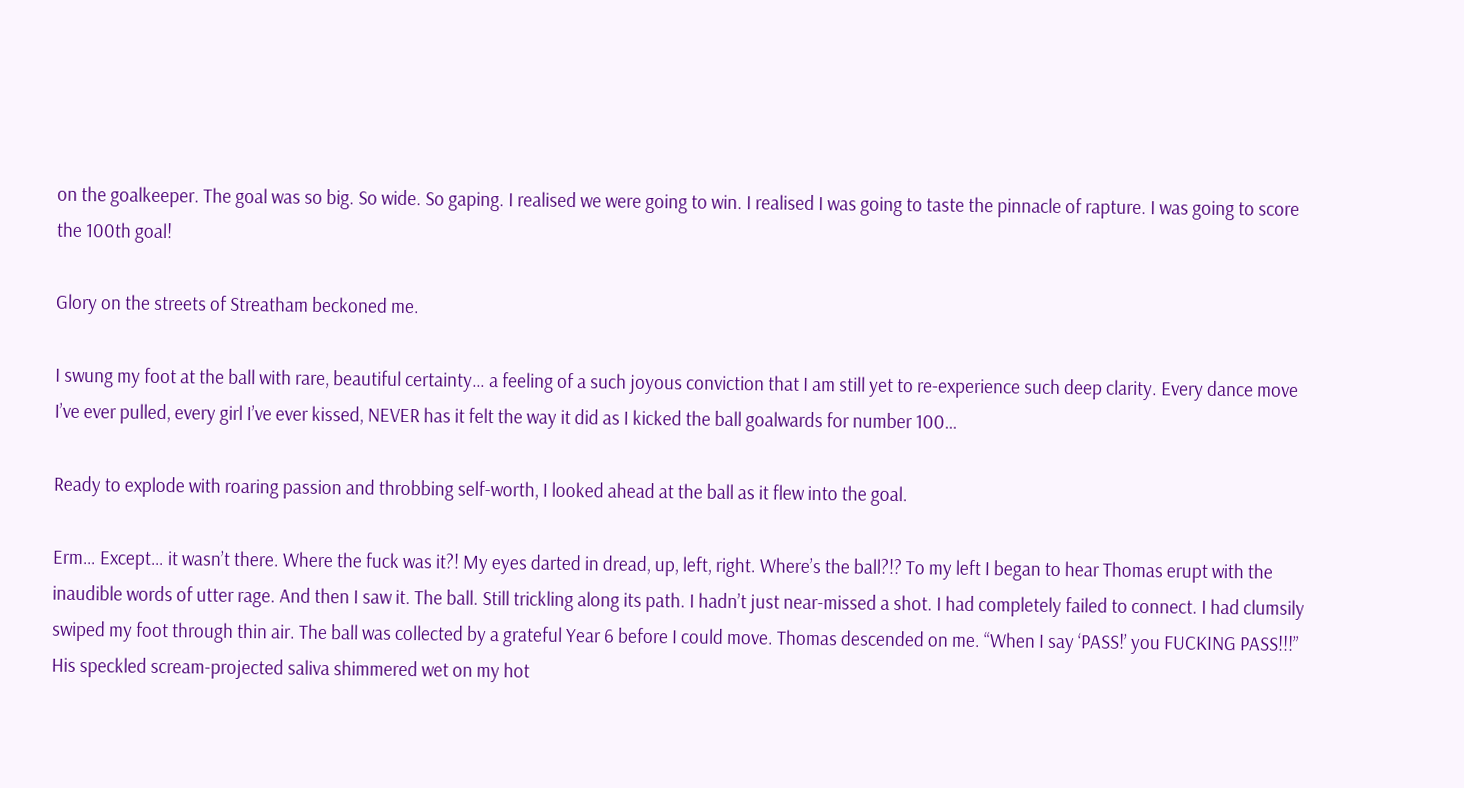on the goalkeeper. The goal was so big. So wide. So gaping. I realised we were going to win. I realised I was going to taste the pinnacle of rapture. I was going to score the 100th goal!

Glory on the streets of Streatham beckoned me.

I swung my foot at the ball with rare, beautiful certainty… a feeling of a such joyous conviction that I am still yet to re-experience such deep clarity. Every dance move I’ve ever pulled, every girl I’ve ever kissed, NEVER has it felt the way it did as I kicked the ball goalwards for number 100…

Ready to explode with roaring passion and throbbing self-worth, I looked ahead at the ball as it flew into the goal.

Erm… Except… it wasn’t there. Where the fuck was it?! My eyes darted in dread, up, left, right. Where’s the ball?!? To my left I began to hear Thomas erupt with the inaudible words of utter rage. And then I saw it. The ball. Still trickling along its path. I hadn’t just near-missed a shot. I had completely failed to connect. I had clumsily swiped my foot through thin air. The ball was collected by a grateful Year 6 before I could move. Thomas descended on me. “When I say ‘PASS!’ you FUCKING PASS!!!” His speckled scream-projected saliva shimmered wet on my hot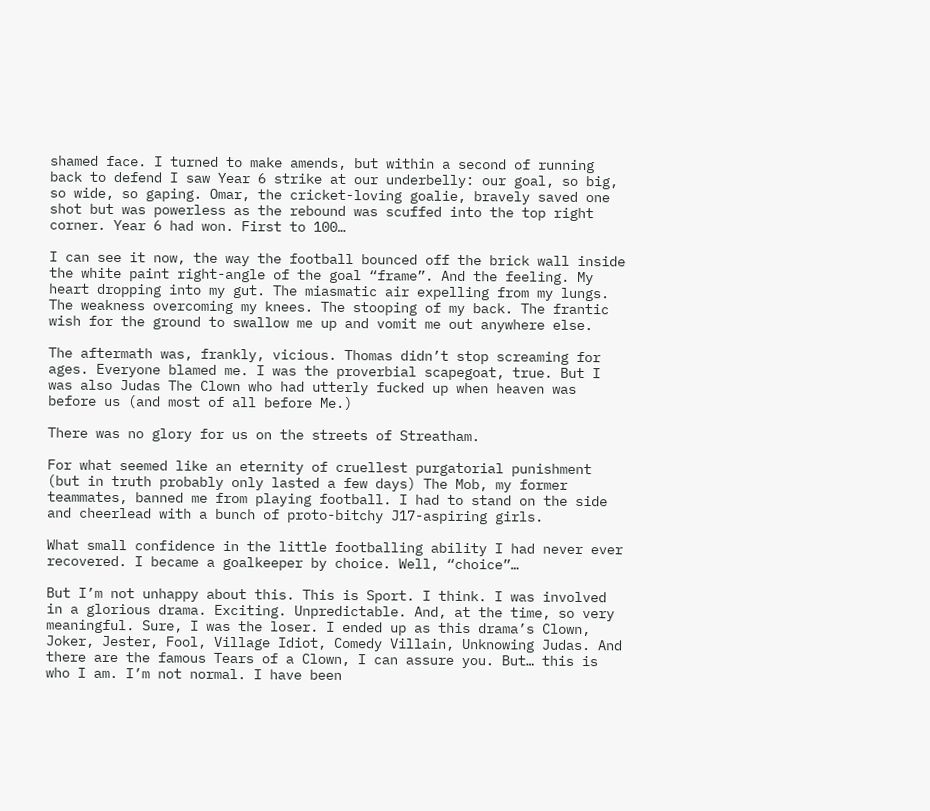shamed face. I turned to make amends, but within a second of running back to defend I saw Year 6 strike at our underbelly: our goal, so big, so wide, so gaping. Omar, the cricket-loving goalie, bravely saved one shot but was powerless as the rebound was scuffed into the top right corner. Year 6 had won. First to 100…

I can see it now, the way the football bounced off the brick wall inside the white paint right-angle of the goal “frame”. And the feeling. My heart dropping into my gut. The miasmatic air expelling from my lungs. The weakness overcoming my knees. The stooping of my back. The frantic wish for the ground to swallow me up and vomit me out anywhere else.

The aftermath was, frankly, vicious. Thomas didn’t stop screaming for ages. Everyone blamed me. I was the proverbial scapegoat, true. But I was also Judas The Clown who had utterly fucked up when heaven was before us (and most of all before Me.)

There was no glory for us on the streets of Streatham.

For what seemed like an eternity of cruellest purgatorial punishment (but in truth probably only lasted a few days) The Mob, my former teammates, banned me from playing football. I had to stand on the side and cheerlead with a bunch of proto-bitchy J17-aspiring girls.

What small confidence in the little footballing ability I had never ever recovered. I became a goalkeeper by choice. Well, “choice”…

But I’m not unhappy about this. This is Sport. I think. I was involved in a glorious drama. Exciting. Unpredictable. And, at the time, so very meaningful. Sure, I was the loser. I ended up as this drama’s Clown, Joker, Jester, Fool, Village Idiot, Comedy Villain, Unknowing Judas. And there are the famous Tears of a Clown, I can assure you. But… this is who I am. I’m not normal. I have been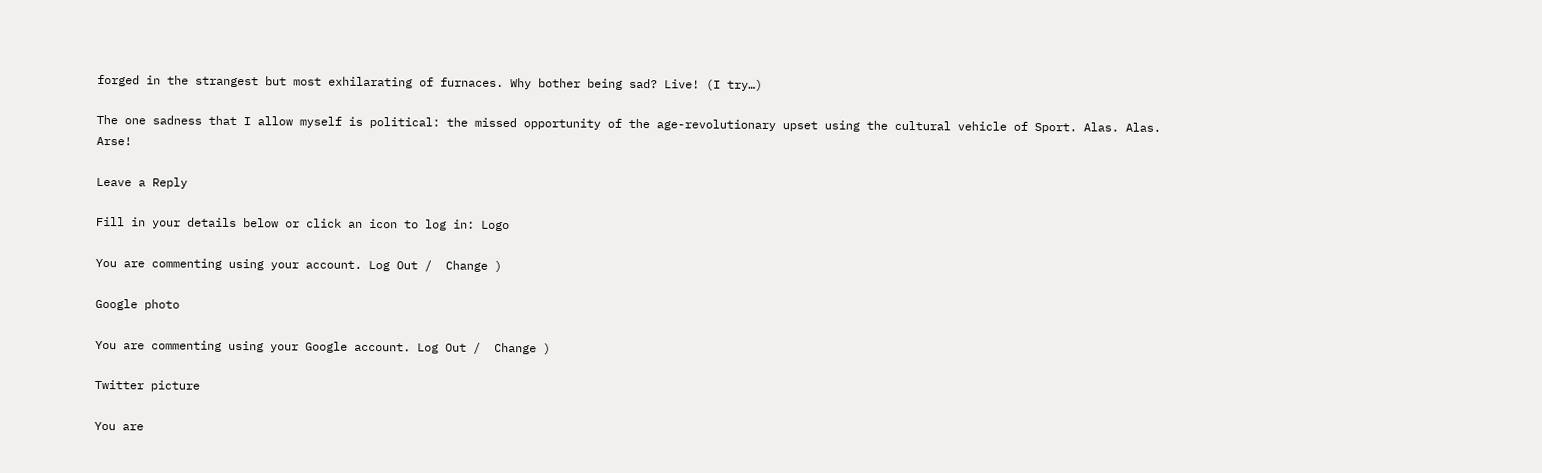forged in the strangest but most exhilarating of furnaces. Why bother being sad? Live! (I try…)

The one sadness that I allow myself is political: the missed opportunity of the age-revolutionary upset using the cultural vehicle of Sport. Alas. Alas. Arse!

Leave a Reply

Fill in your details below or click an icon to log in: Logo

You are commenting using your account. Log Out /  Change )

Google photo

You are commenting using your Google account. Log Out /  Change )

Twitter picture

You are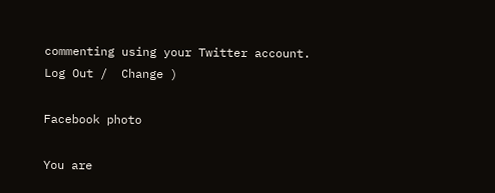commenting using your Twitter account. Log Out /  Change )

Facebook photo

You are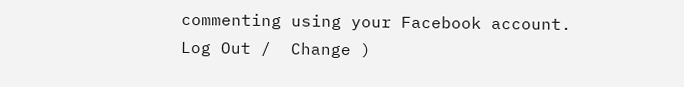commenting using your Facebook account. Log Out /  Change )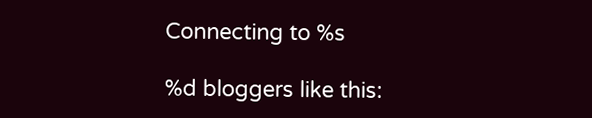Connecting to %s

%d bloggers like this: